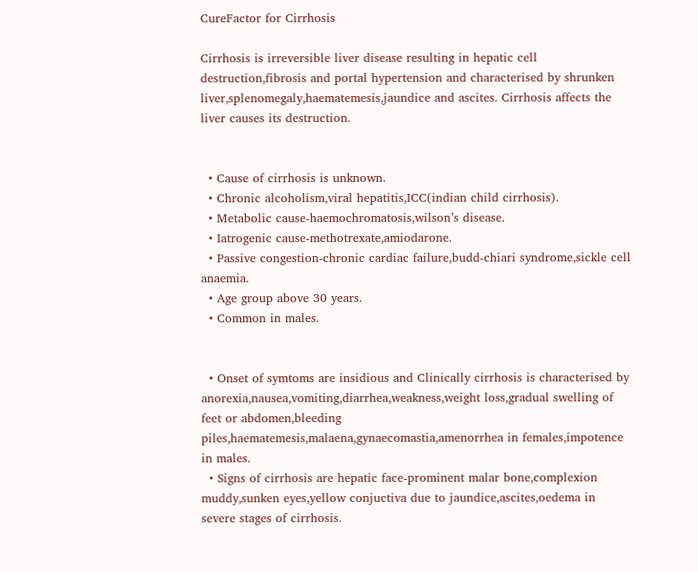CureFactor for Cirrhosis

Cirrhosis is irreversible liver disease resulting in hepatic cell destruction,fibrosis and portal hypertension and characterised by shrunken liver,splenomegaly,haematemesis,jaundice and ascites. Cirrhosis affects the liver causes its destruction.


  • Cause of cirrhosis is unknown.
  • Chronic alcoholism,viral hepatitis,ICC(indian child cirrhosis).
  • Metabolic cause-haemochromatosis,wilson’s disease.
  • Iatrogenic cause-methotrexate,amiodarone.
  • Passive congestion-chronic cardiac failure,budd-chiari syndrome,sickle cell anaemia.
  • Age group above 30 years.
  • Common in males.


  • Onset of symtoms are insidious and Clinically cirrhosis is characterised by anorexia,nausea,vomiting,diarrhea,weakness,weight loss,gradual swelling of feet or abdomen,bleeding piles,haematemesis,malaena,gynaecomastia,amenorrhea in females,impotence in males.
  • Signs of cirrhosis are hepatic face-prominent malar bone,complexion muddy,sunken eyes,yellow conjuctiva due to jaundice,ascites,oedema in severe stages of cirrhosis.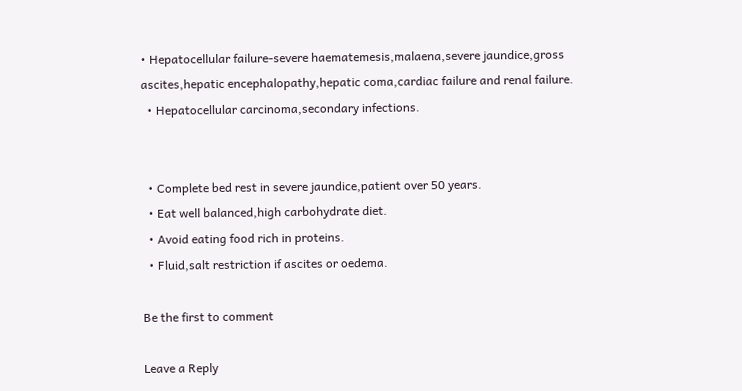• Hepatocellular failure-severe haematemesis,malaena,severe jaundice,gross ascites,hepatic encephalopathy,hepatic coma,cardiac failure and renal failure.
  • Hepatocellular carcinoma,secondary infections.


  • Complete bed rest in severe jaundice,patient over 50 years.
  • Eat well balanced,high carbohydrate diet.
  • Avoid eating food rich in proteins.
  • Fluid,salt restriction if ascites or oedema.

Be the first to comment

Leave a Reply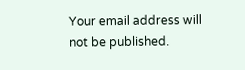Your email address will not be published.